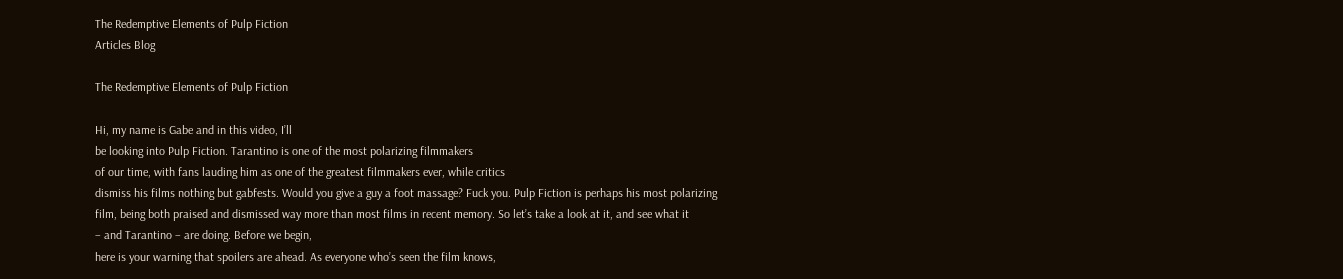The Redemptive Elements of Pulp Fiction
Articles Blog

The Redemptive Elements of Pulp Fiction

Hi, my name is Gabe and in this video, I’ll
be looking into Pulp Fiction. Tarantino is one of the most polarizing filmmakers
of our time, with fans lauding him as one of the greatest filmmakers ever, while critics
dismiss his films nothing but gabfests. Would you give a guy a foot massage? Fuck you. Pulp Fiction is perhaps his most polarizing
film, being both praised and dismissed way more than most films in recent memory. So let’s take a look at it, and see what it
– and Tarantino – are doing. Before we begin,
here is your warning that spoilers are ahead. As everyone who’s seen the film knows,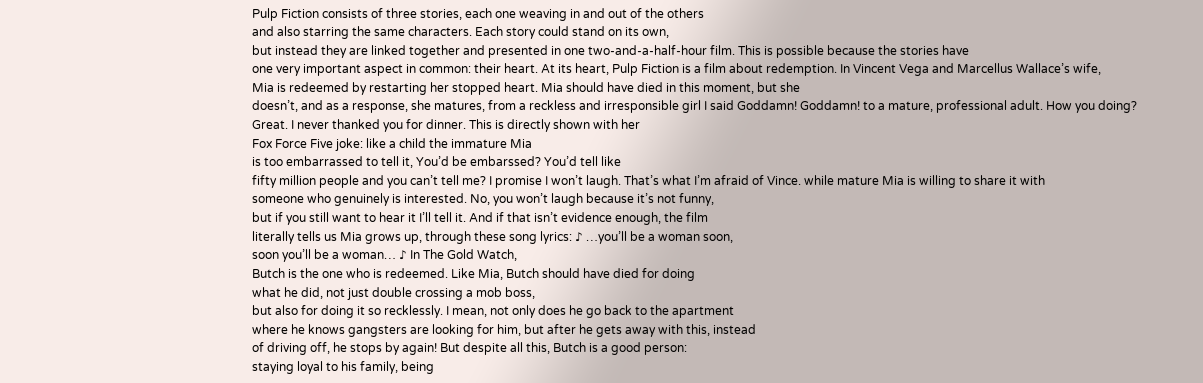Pulp Fiction consists of three stories, each one weaving in and out of the others
and also starring the same characters. Each story could stand on its own,
but instead they are linked together and presented in one two-and-a-half-hour film. This is possible because the stories have
one very important aspect in common: their heart. At its heart, Pulp Fiction is a film about redemption. In Vincent Vega and Marcellus Wallace’s wife,
Mia is redeemed by restarting her stopped heart. Mia should have died in this moment, but she
doesn’t, and as a response, she matures, from a reckless and irresponsible girl I said Goddamn! Goddamn! to a mature, professional adult. How you doing? Great. I never thanked you for dinner. This is directly shown with her
Fox Force Five joke: like a child the immature Mia
is too embarrassed to tell it, You’d be embarssed? You’d tell like
fifty million people and you can’t tell me? I promise I won’t laugh. That’s what I’m afraid of Vince. while mature Mia is willing to share it with
someone who genuinely is interested. No, you won’t laugh because it’s not funny,
but if you still want to hear it I’ll tell it. And if that isn’t evidence enough, the film
literally tells us Mia grows up, through these song lyrics: ♪ …you’ll be a woman soon,
soon you’ll be a woman… ♪ In The Gold Watch,
Butch is the one who is redeemed. Like Mia, Butch should have died for doing
what he did, not just double crossing a mob boss,
but also for doing it so recklessly. I mean, not only does he go back to the apartment
where he knows gangsters are looking for him, but after he gets away with this, instead
of driving off, he stops by again! But despite all this, Butch is a good person:
staying loyal to his family, being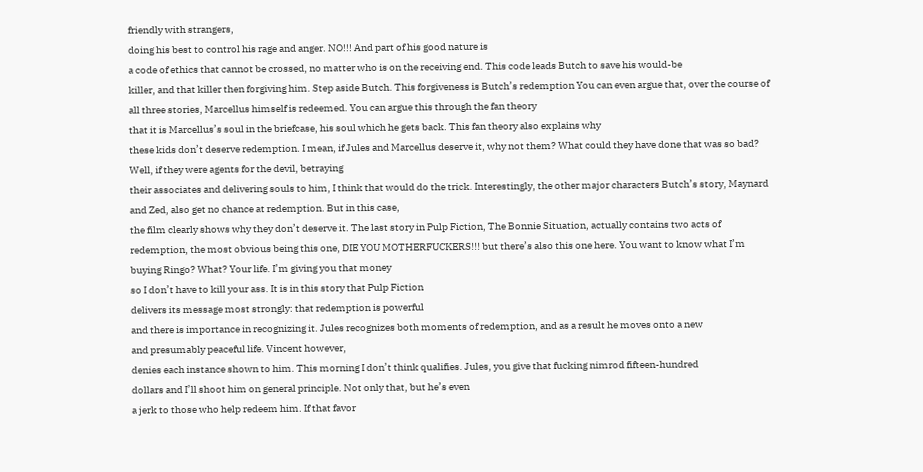friendly with strangers,
doing his best to control his rage and anger. NO!!! And part of his good nature is
a code of ethics that cannot be crossed, no matter who is on the receiving end. This code leads Butch to save his would-be
killer, and that killer then forgiving him. Step aside Butch. This forgiveness is Butch’s redemption You can even argue that, over the course of
all three stories, Marcellus himself is redeemed. You can argue this through the fan theory
that it is Marcellus’s soul in the briefcase, his soul which he gets back. This fan theory also explains why
these kids don’t deserve redemption. I mean, if Jules and Marcellus deserve it, why not them? What could they have done that was so bad? Well, if they were agents for the devil, betraying
their associates and delivering souls to him, I think that would do the trick. Interestingly, the other major characters Butch’s story, Maynard and Zed, also get no chance at redemption. But in this case,
the film clearly shows why they don’t deserve it. The last story in Pulp Fiction, The Bonnie Situation, actually contains two acts of redemption, the most obvious being this one, DIE YOU MOTHERFUCKERS!!! but there’s also this one here. You want to know what I’m buying Ringo? What? Your life. I’m giving you that money
so I don’t have to kill your ass. It is in this story that Pulp Fiction
delivers its message most strongly: that redemption is powerful
and there is importance in recognizing it. Jules recognizes both moments of redemption, and as a result he moves onto a new
and presumably peaceful life. Vincent however,
denies each instance shown to him. This morning I don’t think qualifies. Jules, you give that fucking nimrod fifteen-hundred
dollars and I’ll shoot him on general principle. Not only that, but he’s even
a jerk to those who help redeem him. If that favor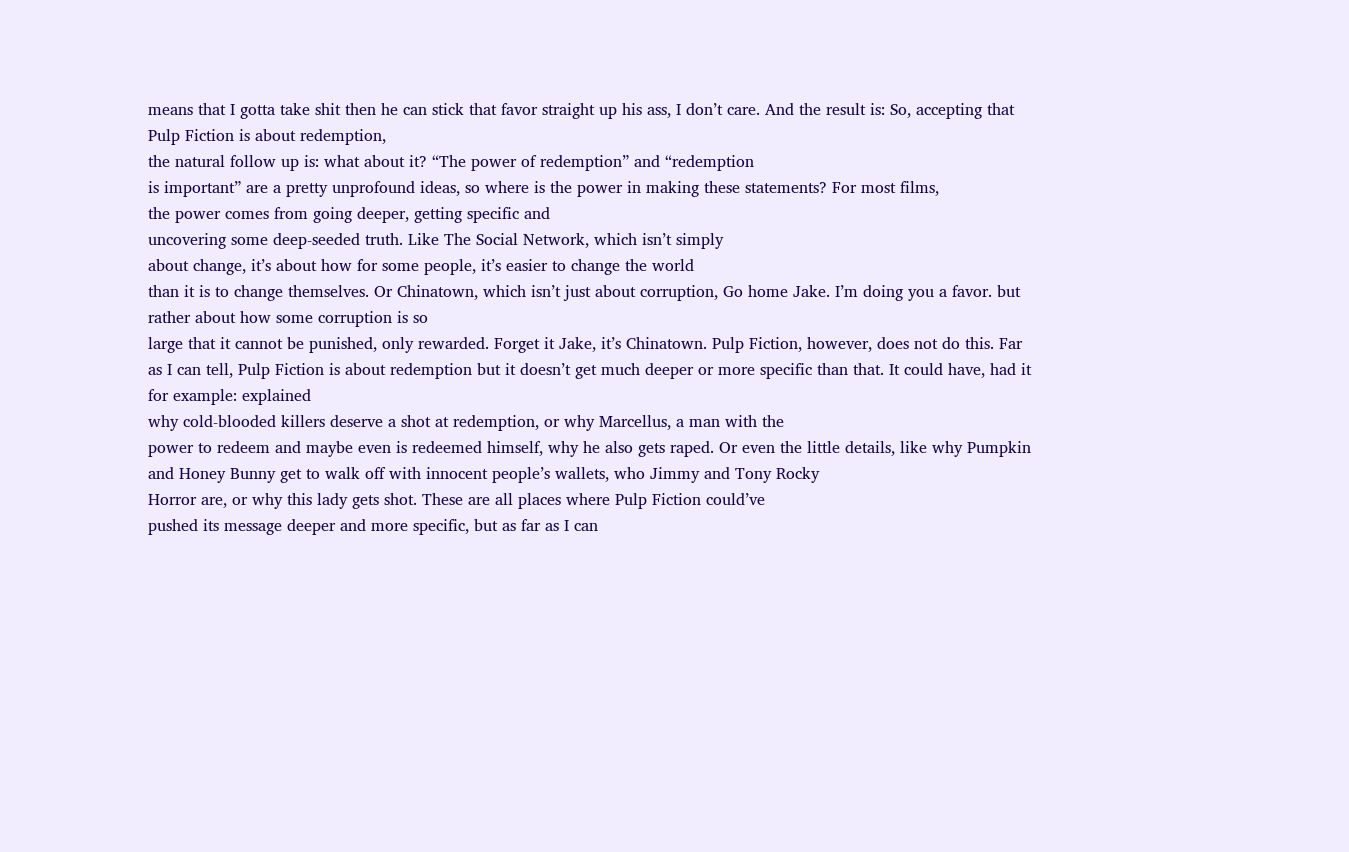means that I gotta take shit then he can stick that favor straight up his ass, I don’t care. And the result is: So, accepting that Pulp Fiction is about redemption,
the natural follow up is: what about it? “The power of redemption” and “redemption
is important” are a pretty unprofound ideas, so where is the power in making these statements? For most films,
the power comes from going deeper, getting specific and
uncovering some deep-seeded truth. Like The Social Network, which isn’t simply
about change, it’s about how for some people, it’s easier to change the world
than it is to change themselves. Or Chinatown, which isn’t just about corruption, Go home Jake. I’m doing you a favor. but rather about how some corruption is so
large that it cannot be punished, only rewarded. Forget it Jake, it’s Chinatown. Pulp Fiction, however, does not do this. Far as I can tell, Pulp Fiction is about redemption but it doesn’t get much deeper or more specific than that. It could have, had it for example: explained
why cold-blooded killers deserve a shot at redemption, or why Marcellus, a man with the
power to redeem and maybe even is redeemed himself, why he also gets raped. Or even the little details, like why Pumpkin
and Honey Bunny get to walk off with innocent people’s wallets, who Jimmy and Tony Rocky
Horror are, or why this lady gets shot. These are all places where Pulp Fiction could’ve
pushed its message deeper and more specific, but as far as I can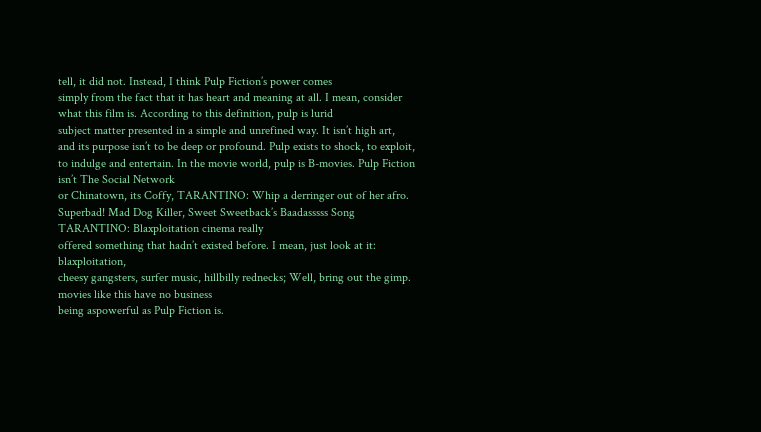tell, it did not. Instead, I think Pulp Fiction’s power comes
simply from the fact that it has heart and meaning at all. I mean, consider what this film is. According to this definition, pulp is lurid
subject matter presented in a simple and unrefined way. It isn’t high art,
and its purpose isn’t to be deep or profound. Pulp exists to shock, to exploit,
to indulge and entertain. In the movie world, pulp is B-movies. Pulp Fiction isn’t The Social Network
or Chinatown, its Coffy, TARANTINO: Whip a derringer out of her afro. Superbad! Mad Dog Killer, Sweet Sweetback’s Baadasssss Song TARANTINO: Blaxploitation cinema really
offered something that hadn’t existed before. I mean, just look at it: blaxploitation,
cheesy gangsters, surfer music, hillbilly rednecks; Well, bring out the gimp. movies like this have no business
being aspowerful as Pulp Fiction is.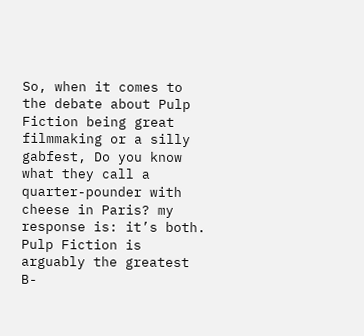So, when it comes to the debate about Pulp
Fiction being great filmmaking or a silly gabfest, Do you know what they call a
quarter-pounder with cheese in Paris? my response is: it’s both. Pulp Fiction is arguably the greatest B-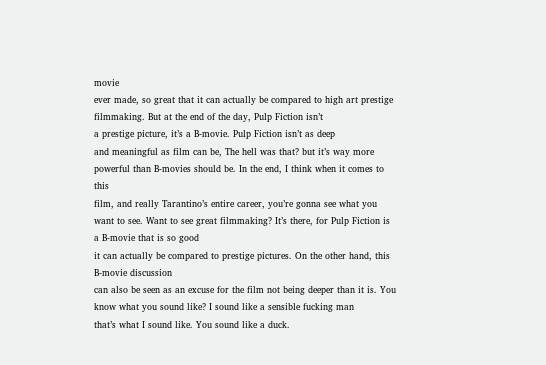movie
ever made, so great that it can actually be compared to high art prestige filmmaking. But at the end of the day, Pulp Fiction isn’t
a prestige picture, it’s a B-movie. Pulp Fiction isn’t as deep
and meaningful as film can be, The hell was that? but it’s way more powerful than B-movies should be. In the end, I think when it comes to this
film, and really Tarantino’s entire career, you’re gonna see what you want to see. Want to see great filmmaking? It’s there, for Pulp Fiction is a B-movie that is so good
it can actually be compared to prestige pictures. On the other hand, this B-movie discussion
can also be seen as an excuse for the film not being deeper than it is. You know what you sound like? I sound like a sensible fucking man
that’s what I sound like. You sound like a duck.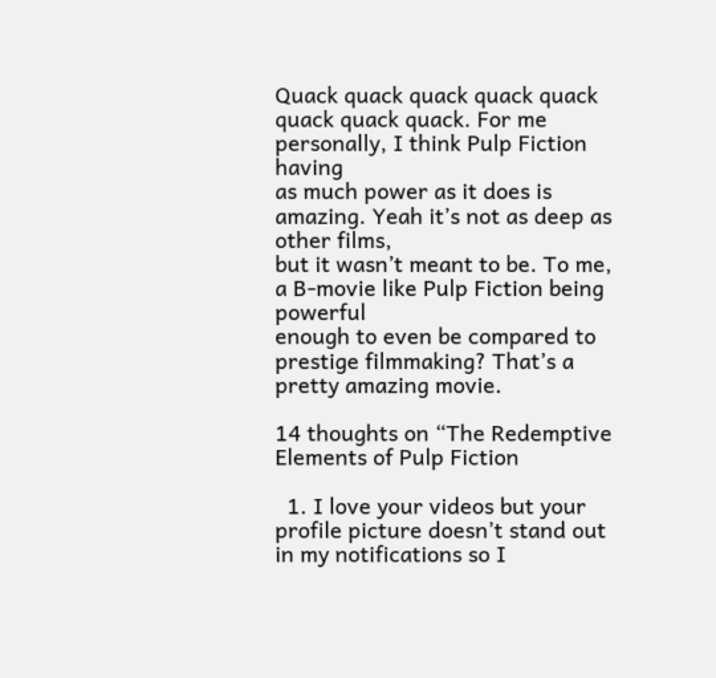Quack quack quack quack quack quack quack quack. For me personally, I think Pulp Fiction having
as much power as it does is amazing. Yeah it’s not as deep as other films,
but it wasn’t meant to be. To me, a B-movie like Pulp Fiction being powerful
enough to even be compared to prestige filmmaking? That’s a pretty amazing movie.

14 thoughts on “The Redemptive Elements of Pulp Fiction

  1. I love your videos but your profile picture doesn’t stand out in my notifications so I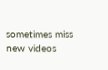sometimes miss new videos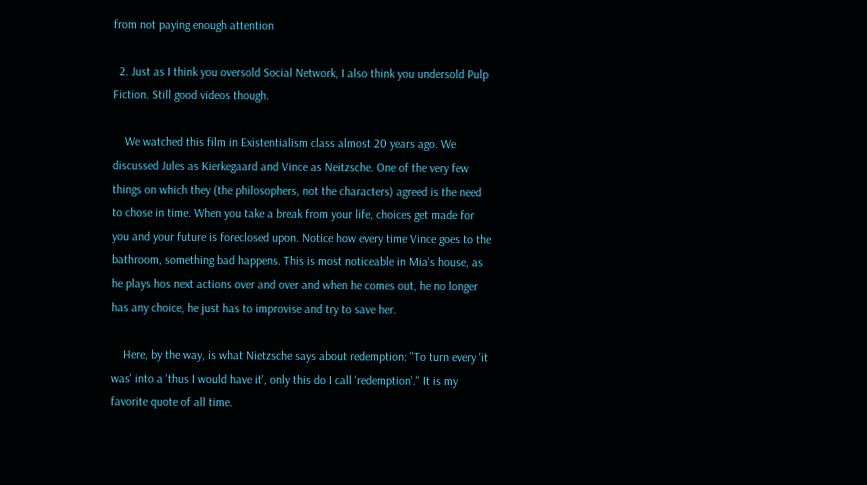from not paying enough attention

  2. Just as I think you oversold Social Network, I also think you undersold Pulp Fiction. Still good videos though.

    We watched this film in Existentialism class almost 20 years ago. We discussed Jules as Kierkegaard and Vince as Neitzsche. One of the very few things on which they (the philosophers, not the characters) agreed is the need to chose in time. When you take a break from your life, choices get made for you and your future is foreclosed upon. Notice how every time Vince goes to the bathroom, something bad happens. This is most noticeable in Mia's house, as he plays hos next actions over and over and when he comes out, he no longer has any choice, he just has to improvise and try to save her.

    Here, by the way, is what Nietzsche says about redemption: "To turn every 'it was' into a 'thus I would have it', only this do I call 'redemption'." It is my favorite quote of all time.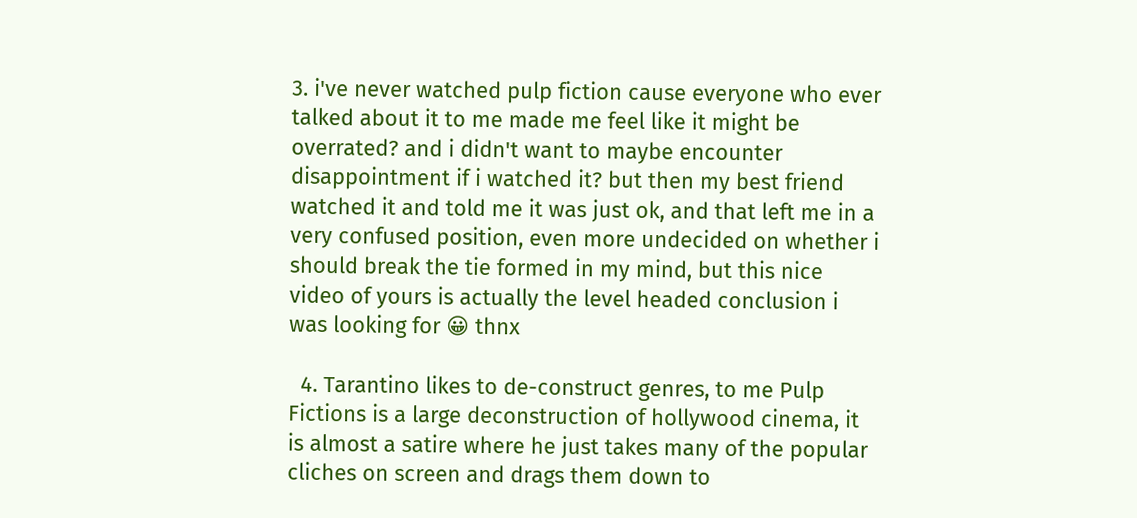3. i've never watched pulp fiction cause everyone who ever talked about it to me made me feel like it might be overrated? and i didn't want to maybe encounter disappointment if i watched it? but then my best friend watched it and told me it was just ok, and that left me in a very confused position, even more undecided on whether i should break the tie formed in my mind, but this nice video of yours is actually the level headed conclusion i was looking for 😀 thnx

  4. Tarantino likes to de-construct genres, to me Pulp Fictions is a large deconstruction of hollywood cinema, it is almost a satire where he just takes many of the popular cliches on screen and drags them down to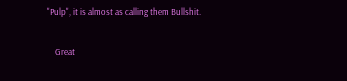"Pulp", it is almost as calling them Bullshit.

    Great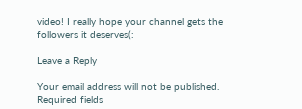video! I really hope your channel gets the followers it deserves(:

Leave a Reply

Your email address will not be published. Required fields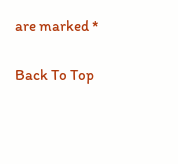are marked *

Back To Top